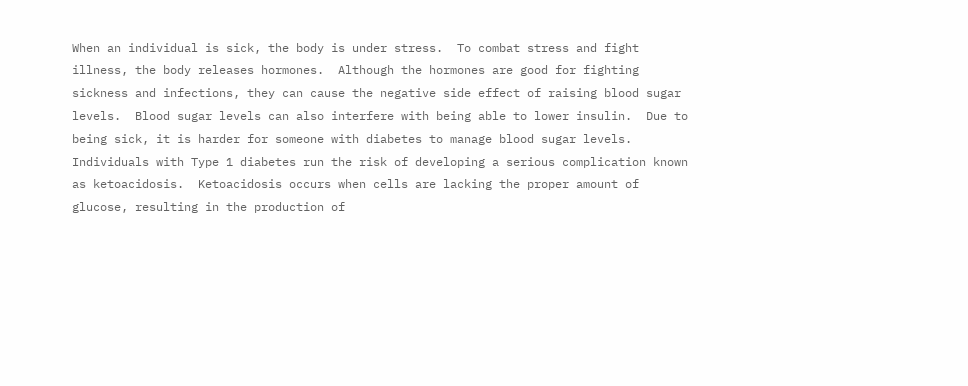When an individual is sick, the body is under stress.  To combat stress and fight illness, the body releases hormones.  Although the hormones are good for fighting sickness and infections, they can cause the negative side effect of raising blood sugar levels.  Blood sugar levels can also interfere with being able to lower insulin.  Due to being sick, it is harder for someone with diabetes to manage blood sugar levels.  Individuals with Type 1 diabetes run the risk of developing a serious complication known as ketoacidosis.  Ketoacidosis occurs when cells are lacking the proper amount of glucose, resulting in the production of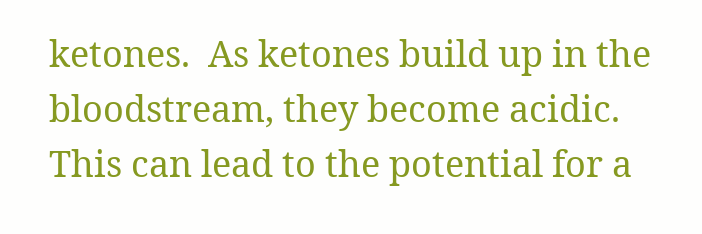ketones.  As ketones build up in the bloodstream, they become acidic.  This can lead to the potential for a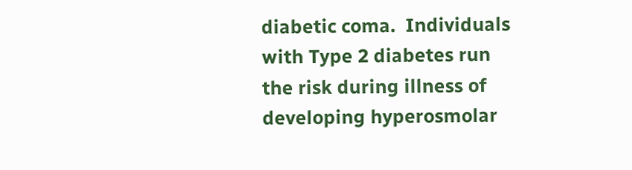diabetic coma.  Individuals with Type 2 diabetes run the risk during illness of developing hyperosmolar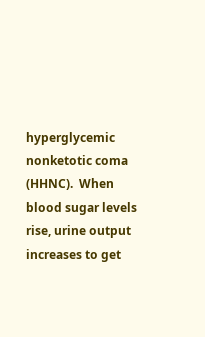hyperglycemic nonketotic coma (HHNC).  When blood sugar levels rise, urine output increases to get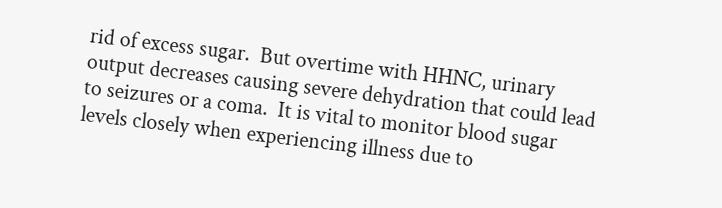rid of excess sugar.  But overtime with HHNC, urinary output decreases causing severe dehydration that could lead to seizures or a coma.  It is vital to monitor blood sugar levels closely when experiencing illness due to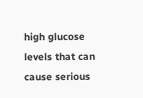high glucose levels that can cause serious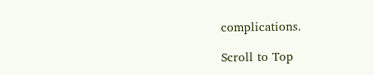complications.

Scroll to Top